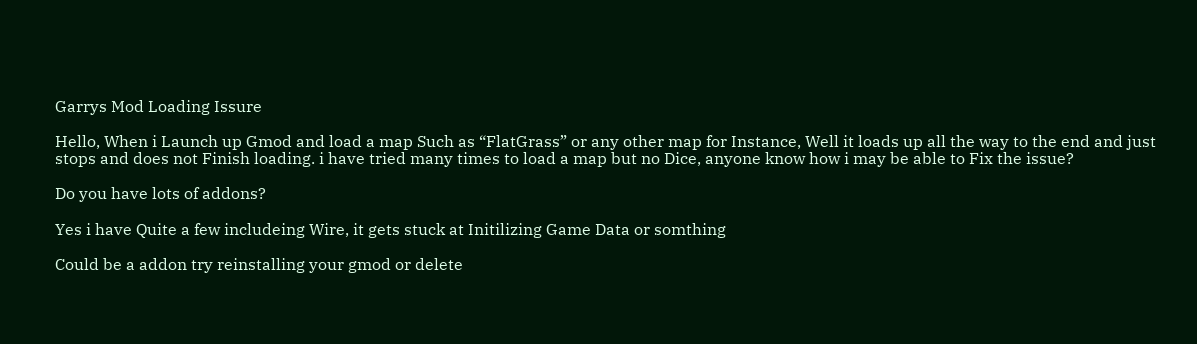Garrys Mod Loading Issure

Hello, When i Launch up Gmod and load a map Such as “FlatGrass” or any other map for Instance, Well it loads up all the way to the end and just stops and does not Finish loading. i have tried many times to load a map but no Dice, anyone know how i may be able to Fix the issue?

Do you have lots of addons?

Yes i have Quite a few includeing Wire, it gets stuck at Initilizing Game Data or somthing

Could be a addon try reinstalling your gmod or delete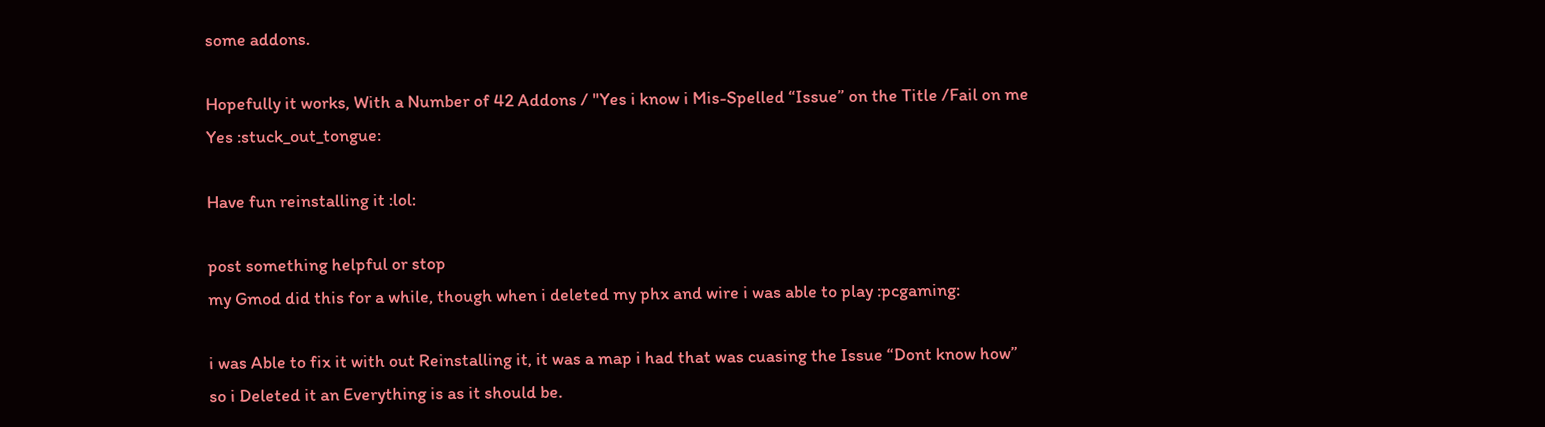some addons.

Hopefully it works, With a Number of 42 Addons / "Yes i know i Mis-Spelled “Issue” on the Title /Fail on me Yes :stuck_out_tongue:

Have fun reinstalling it :lol:

post something helpful or stop
my Gmod did this for a while, though when i deleted my phx and wire i was able to play :pcgaming:

i was Able to fix it with out Reinstalling it, it was a map i had that was cuasing the Issue “Dont know how” so i Deleted it an Everything is as it should be.